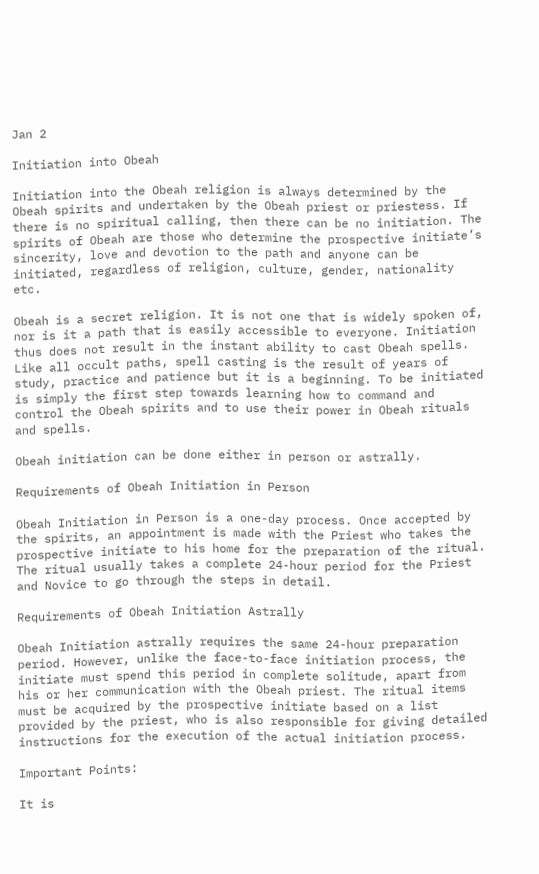Jan 2

Initiation into Obeah

Initiation into the Obeah religion is always determined by the Obeah spirits and undertaken by the Obeah priest or priestess. If there is no spiritual calling, then there can be no initiation. The spirits of Obeah are those who determine the prospective initiate’s sincerity, love and devotion to the path and anyone can be initiated, regardless of religion, culture, gender, nationality etc.

Obeah is a secret religion. It is not one that is widely spoken of, nor is it a path that is easily accessible to everyone. Initiation thus does not result in the instant ability to cast Obeah spells. Like all occult paths, spell casting is the result of years of study, practice and patience but it is a beginning. To be initiated is simply the first step towards learning how to command and control the Obeah spirits and to use their power in Obeah rituals and spells.

Obeah initiation can be done either in person or astrally.

Requirements of Obeah Initiation in Person

Obeah Initiation in Person is a one-day process. Once accepted by the spirits, an appointment is made with the Priest who takes the prospective initiate to his home for the preparation of the ritual. The ritual usually takes a complete 24-hour period for the Priest and Novice to go through the steps in detail.

Requirements of Obeah Initiation Astrally

Obeah Initiation astrally requires the same 24-hour preparation period. However, unlike the face-to-face initiation process, the initiate must spend this period in complete solitude, apart from his or her communication with the Obeah priest. The ritual items must be acquired by the prospective initiate based on a list provided by the priest, who is also responsible for giving detailed instructions for the execution of the actual initiation process.

Important Points:

It is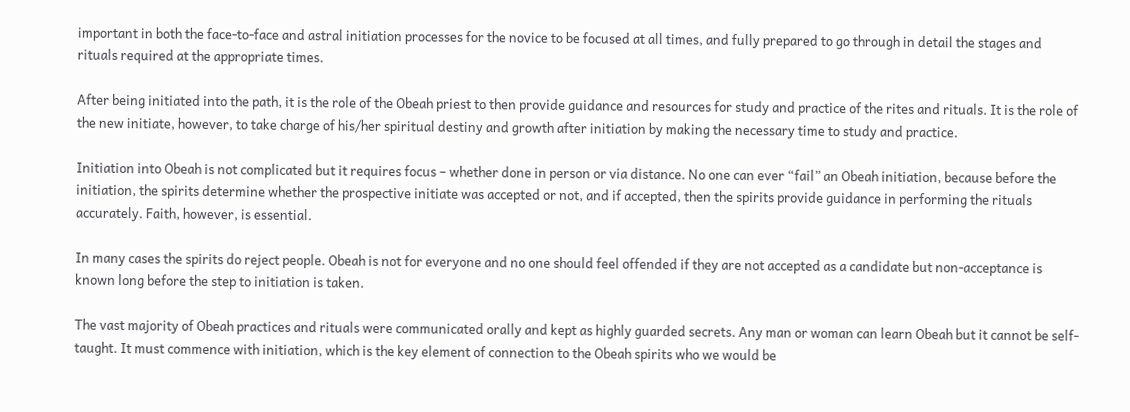important in both the face-to-face and astral initiation processes for the novice to be focused at all times, and fully prepared to go through in detail the stages and rituals required at the appropriate times.

After being initiated into the path, it is the role of the Obeah priest to then provide guidance and resources for study and practice of the rites and rituals. It is the role of the new initiate, however, to take charge of his/her spiritual destiny and growth after initiation by making the necessary time to study and practice.

Initiation into Obeah is not complicated but it requires focus – whether done in person or via distance. No one can ever “fail” an Obeah initiation, because before the initiation, the spirits determine whether the prospective initiate was accepted or not, and if accepted, then the spirits provide guidance in performing the rituals accurately. Faith, however, is essential.

In many cases the spirits do reject people. Obeah is not for everyone and no one should feel offended if they are not accepted as a candidate but non-acceptance is known long before the step to initiation is taken.

The vast majority of Obeah practices and rituals were communicated orally and kept as highly guarded secrets. Any man or woman can learn Obeah but it cannot be self-taught. It must commence with initiation, which is the key element of connection to the Obeah spirits who we would be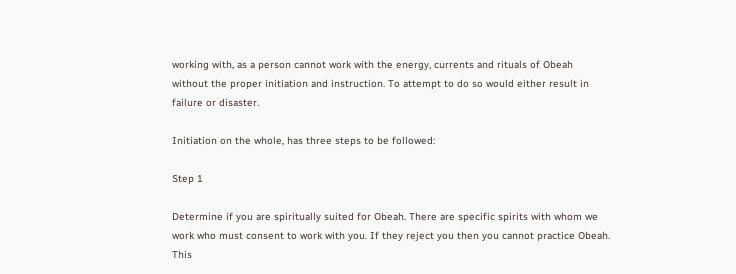working with, as a person cannot work with the energy, currents and rituals of Obeah without the proper initiation and instruction. To attempt to do so would either result in failure or disaster.

Initiation on the whole, has three steps to be followed:

Step 1

Determine if you are spiritually suited for Obeah. There are specific spirits with whom we work who must consent to work with you. If they reject you then you cannot practice Obeah. This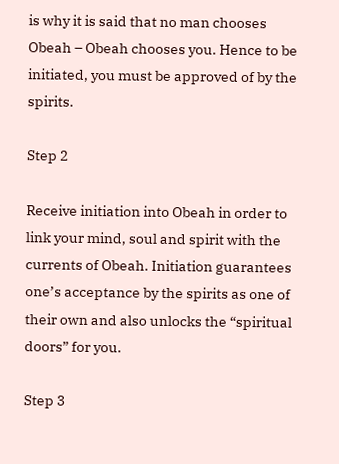is why it is said that no man chooses Obeah – Obeah chooses you. Hence to be initiated, you must be approved of by the spirits.

Step 2

Receive initiation into Obeah in order to link your mind, soul and spirit with the currents of Obeah. Initiation guarantees one’s acceptance by the spirits as one of their own and also unlocks the “spiritual doors” for you.

Step 3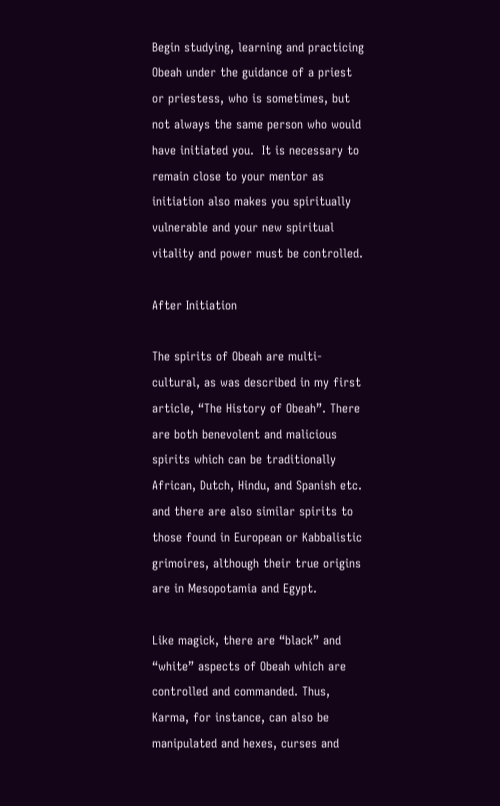Begin studying, learning and practicing Obeah under the guidance of a priest or priestess, who is sometimes, but not always the same person who would have initiated you.  It is necessary to remain close to your mentor as initiation also makes you spiritually vulnerable and your new spiritual vitality and power must be controlled.

After Initiation

The spirits of Obeah are multi-cultural, as was described in my first article, “The History of Obeah”. There are both benevolent and malicious spirits which can be traditionally African, Dutch, Hindu, and Spanish etc. and there are also similar spirits to those found in European or Kabbalistic grimoires, although their true origins are in Mesopotamia and Egypt.

Like magick, there are “black” and “white” aspects of Obeah which are controlled and commanded. Thus, Karma, for instance, can also be manipulated and hexes, curses and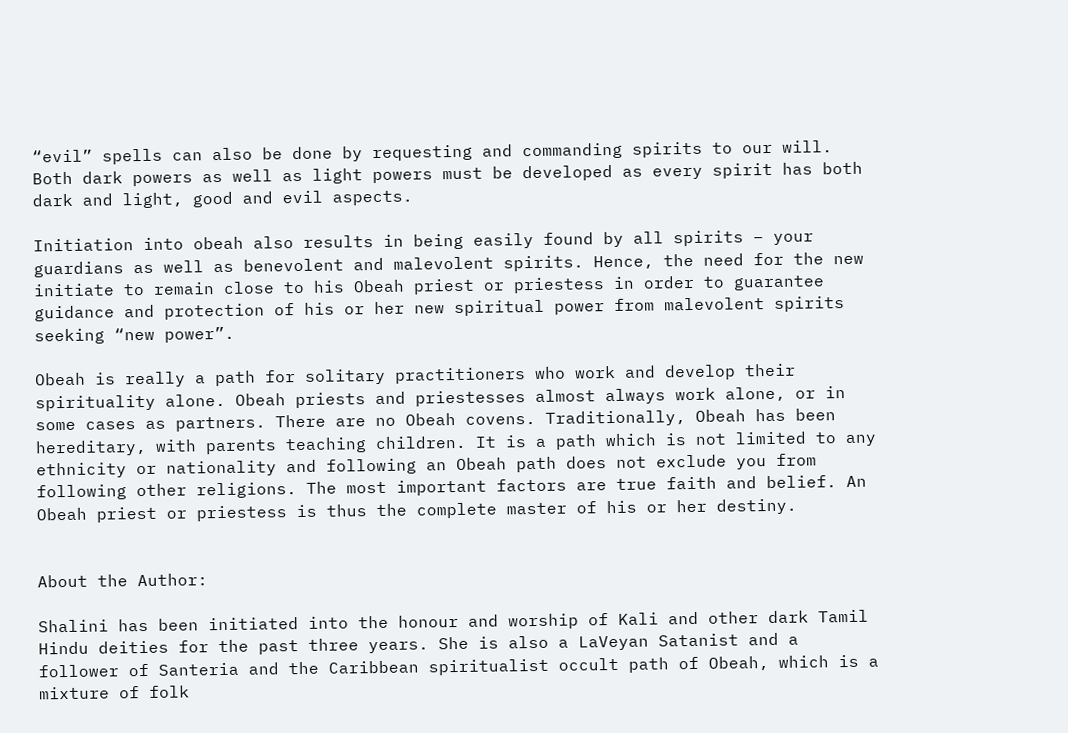“evil” spells can also be done by requesting and commanding spirits to our will. Both dark powers as well as light powers must be developed as every spirit has both dark and light, good and evil aspects.

Initiation into obeah also results in being easily found by all spirits – your guardians as well as benevolent and malevolent spirits. Hence, the need for the new initiate to remain close to his Obeah priest or priestess in order to guarantee guidance and protection of his or her new spiritual power from malevolent spirits seeking “new power”.

Obeah is really a path for solitary practitioners who work and develop their spirituality alone. Obeah priests and priestesses almost always work alone, or in some cases as partners. There are no Obeah covens. Traditionally, Obeah has been hereditary, with parents teaching children. It is a path which is not limited to any ethnicity or nationality and following an Obeah path does not exclude you from following other religions. The most important factors are true faith and belief. An Obeah priest or priestess is thus the complete master of his or her destiny.


About the Author:

Shalini has been initiated into the honour and worship of Kali and other dark Tamil Hindu deities for the past three years. She is also a LaVeyan Satanist and a follower of Santeria and the Caribbean spiritualist occult path of Obeah, which is a mixture of folk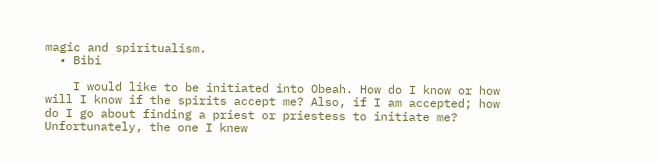magic and spiritualism.
  • Bibi

    I would like to be initiated into Obeah. How do I know or how will I know if the spirits accept me? Also, if I am accepted; how do I go about finding a priest or priestess to initiate me? Unfortunately, the one I knew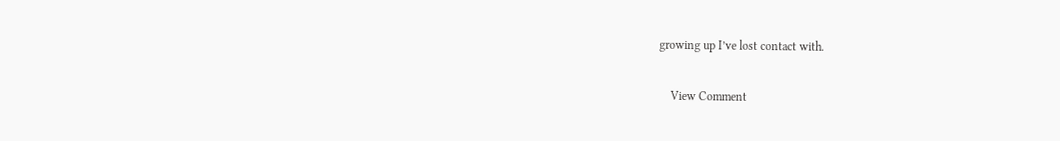growing up I’ve lost contact with.

    View Comment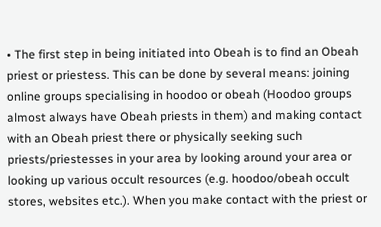• The first step in being initiated into Obeah is to find an Obeah priest or priestess. This can be done by several means: joining online groups specialising in hoodoo or obeah (Hoodoo groups almost always have Obeah priests in them) and making contact with an Obeah priest there or physically seeking such priests/priestesses in your area by looking around your area or looking up various occult resources (e.g. hoodoo/obeah occult stores, websites etc.). When you make contact with the priest or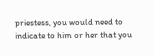priestess, you would need to indicate to him or her that you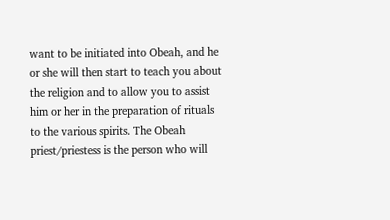want to be initiated into Obeah, and he or she will then start to teach you about the religion and to allow you to assist him or her in the preparation of rituals to the various spirits. The Obeah priest/priestess is the person who will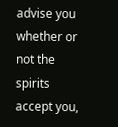advise you whether or not the spirits accept you,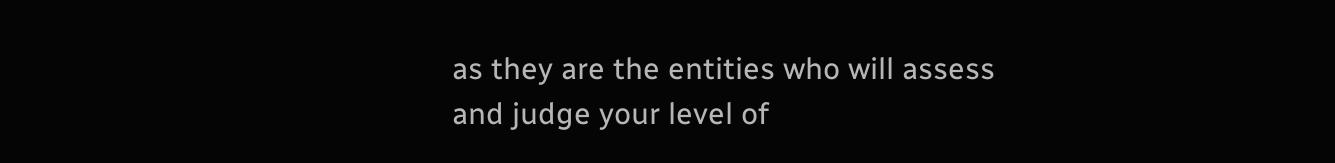as they are the entities who will assess and judge your level of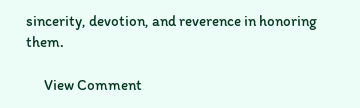sincerity, devotion, and reverence in honoring them.

      View Comment